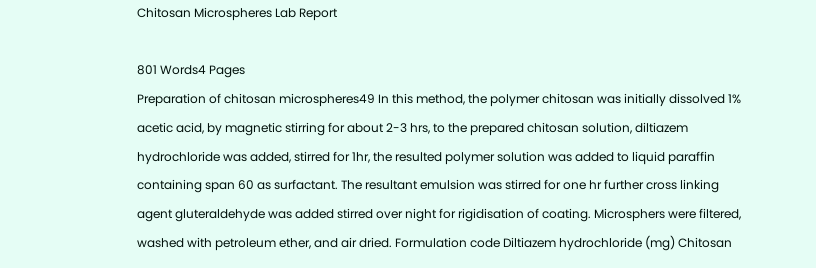Chitosan Microspheres Lab Report

801 Words4 Pages
Preparation of chitosan microspheres49 In this method, the polymer chitosan was initially dissolved 1% acetic acid, by magnetic stirring for about 2-3 hrs, to the prepared chitosan solution, diltiazem hydrochloride was added, stirred for 1hr, the resulted polymer solution was added to liquid paraffin containing span 60 as surfactant. The resultant emulsion was stirred for one hr further cross linking agent gluteraldehyde was added stirred over night for rigidisation of coating. Microsphers were filtered, washed with petroleum ether, and air dried. Formulation code Diltiazem hydrochloride (mg) Chitosan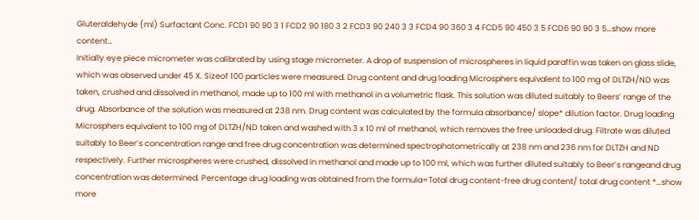Gluteraldehyde (ml) Surfactant Conc. FCD1 90 90 3 1 FCD2 90 180 3 2 FCD3 90 240 3 3 FCD4 90 360 3 4 FCD5 90 450 3 5 FCD6 90 90 3 5…show more content…
Initially eye piece micrometer was calibrated by using stage micrometer. A drop of suspension of microspheres in liquid paraffin was taken on glass slide, which was observed under 45 X. Sizeof 100 particles were measured. Drug content and drug loading Microsphers equivalent to 100 mg of DLTZH/ND was taken, crushed and dissolved in methanol, made up to 100 ml with methanol in a volumetric flask. This solution was diluted suitably to Beers’ range of the drug. Absorbance of the solution was measured at 238 nm. Drug content was calculated by the formula absorbance/ slope* dilution factor. Drug loading Microsphers equivalent to 100 mg of DLTZH/ND taken and washed with 3 x 10 ml of methanol, which removes the free unloaded drug. Filtrate was diluted suitably to Beer’s concentration range and free drug concentration was determined spectrophotometrically at 238 nm and 236 nm for DLTZH and ND respectively. Further microspheres were crushed, dissolved in methanol and made up to 100 ml, which was further diluted suitably to Beer’s rangeand drug concentration was determined. Percentage drug loading was obtained from the formula=Total drug content-free drug content/ total drug content *…show more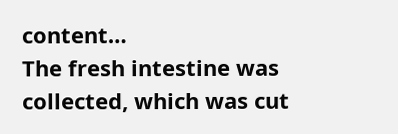content…
The fresh intestine was collected, which was cut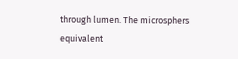through lumen. The microsphers equivalent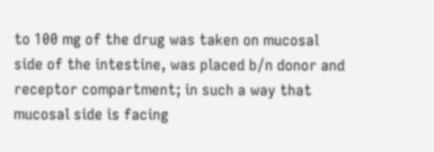to 100 mg of the drug was taken on mucosal side of the intestine, was placed b/n donor and receptor compartment; in such a way that mucosal side is facing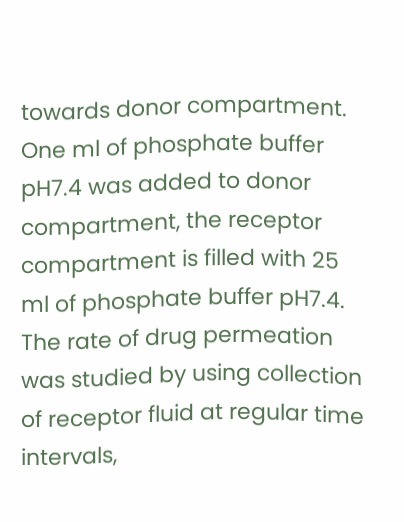towards donor compartment. One ml of phosphate buffer pH7.4 was added to donor compartment, the receptor compartment is filled with 25 ml of phosphate buffer pH7.4. The rate of drug permeation was studied by using collection of receptor fluid at regular time intervals,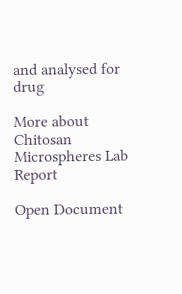and analysed for drug

More about Chitosan Microspheres Lab Report

Open Document